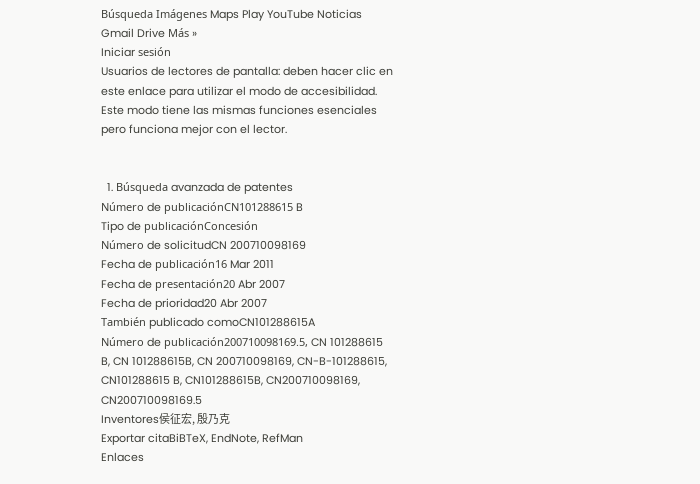Búsqueda Imágenes Maps Play YouTube Noticias Gmail Drive Más »
Iniciar sesión
Usuarios de lectores de pantalla: deben hacer clic en este enlace para utilizar el modo de accesibilidad. Este modo tiene las mismas funciones esenciales pero funciona mejor con el lector.


  1. Búsqueda avanzada de patentes
Número de publicaciónCN101288615 B
Tipo de publicaciónConcesión
Número de solicitudCN 200710098169
Fecha de publicación16 Mar 2011
Fecha de presentación20 Abr 2007
Fecha de prioridad20 Abr 2007
También publicado comoCN101288615A
Número de publicación200710098169.5, CN 101288615 B, CN 101288615B, CN 200710098169, CN-B-101288615, CN101288615 B, CN101288615B, CN200710098169, CN200710098169.5
Inventores侯征宏, 殷乃克
Exportar citaBiBTeX, EndNote, RefMan
Enlaces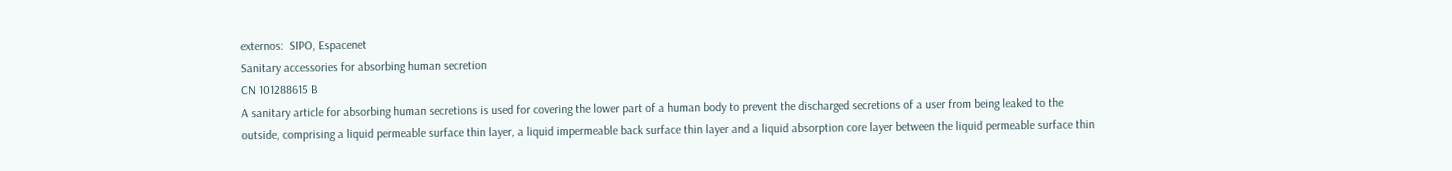externos:  SIPO, Espacenet
Sanitary accessories for absorbing human secretion
CN 101288615 B
A sanitary article for absorbing human secretions is used for covering the lower part of a human body to prevent the discharged secretions of a user from being leaked to the outside, comprising a liquid permeable surface thin layer, a liquid impermeable back surface thin layer and a liquid absorption core layer between the liquid permeable surface thin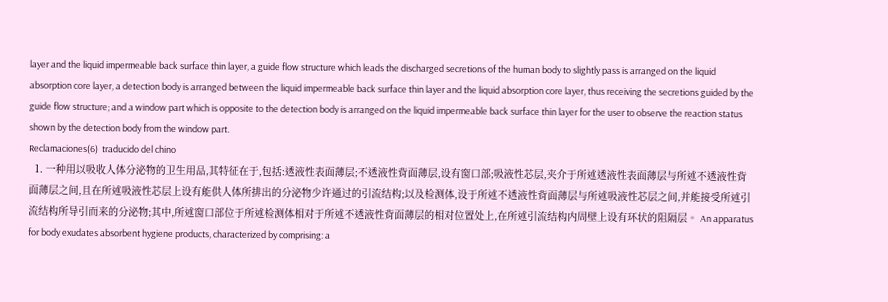layer and the liquid impermeable back surface thin layer, a guide flow structure which leads the discharged secretions of the human body to slightly pass is arranged on the liquid absorption core layer, a detection body is arranged between the liquid impermeable back surface thin layer and the liquid absorption core layer, thus receiving the secretions guided by the guide flow structure; and a window part which is opposite to the detection body is arranged on the liquid impermeable back surface thin layer for the user to observe the reaction status shown by the detection body from the window part.
Reclamaciones(6)  traducido del chino
  1. 一种用以吸收人体分泌物的卫生用品,其特征在于,包括:透液性表面薄层;不透液性背面薄层,设有窗口部;吸液性芯层,夹介于所述透液性表面薄层与所述不透液性背面薄层之间,且在所述吸液性芯层上设有能供人体所排出的分泌物少许通过的引流结构;以及检测体,设于所述不透液性背面薄层与所述吸液性芯层之间,并能接受所述引流结构所导引而来的分泌物;其中,所述窗口部位于所述检测体相对于所述不透液性背面薄层的相对位置处上,在所述引流结构内周壁上设有环状的阻隔层。 An apparatus for body exudates absorbent hygiene products, characterized by comprising: a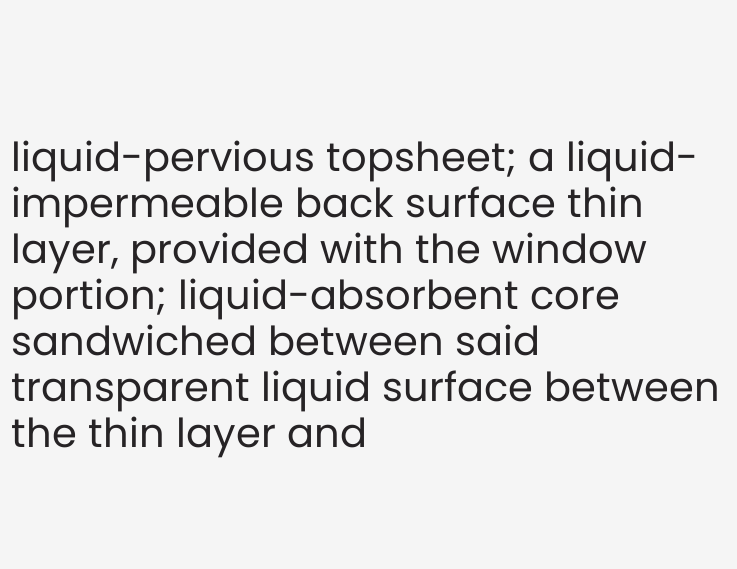liquid-pervious topsheet; a liquid-impermeable back surface thin layer, provided with the window portion; liquid-absorbent core sandwiched between said transparent liquid surface between the thin layer and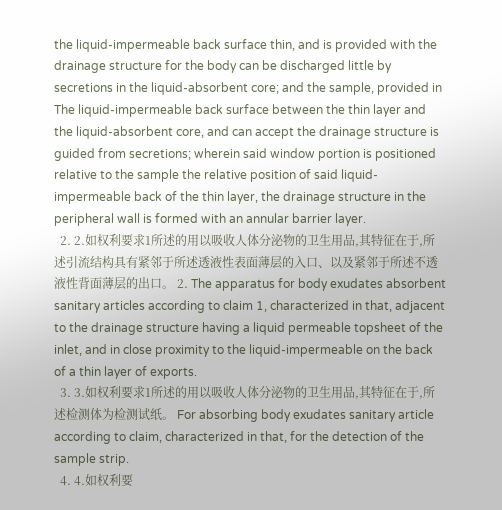the liquid-impermeable back surface thin, and is provided with the drainage structure for the body can be discharged little by secretions in the liquid-absorbent core; and the sample, provided in The liquid-impermeable back surface between the thin layer and the liquid-absorbent core, and can accept the drainage structure is guided from secretions; wherein said window portion is positioned relative to the sample the relative position of said liquid-impermeable back of the thin layer, the drainage structure in the peripheral wall is formed with an annular barrier layer.
  2. 2.如权利要求1所述的用以吸收人体分泌物的卫生用品,其特征在于,所述引流结构具有紧邻于所述透液性表面薄层的入口、以及紧邻于所述不透液性背面薄层的出口。 2. The apparatus for body exudates absorbent sanitary articles according to claim 1, characterized in that, adjacent to the drainage structure having a liquid permeable topsheet of the inlet, and in close proximity to the liquid-impermeable on the back of a thin layer of exports.
  3. 3.如权利要求1所述的用以吸收人体分泌物的卫生用品,其特征在于,所述检测体为检测试纸。 For absorbing body exudates sanitary article according to claim, characterized in that, for the detection of the sample strip.
  4. 4.如权利要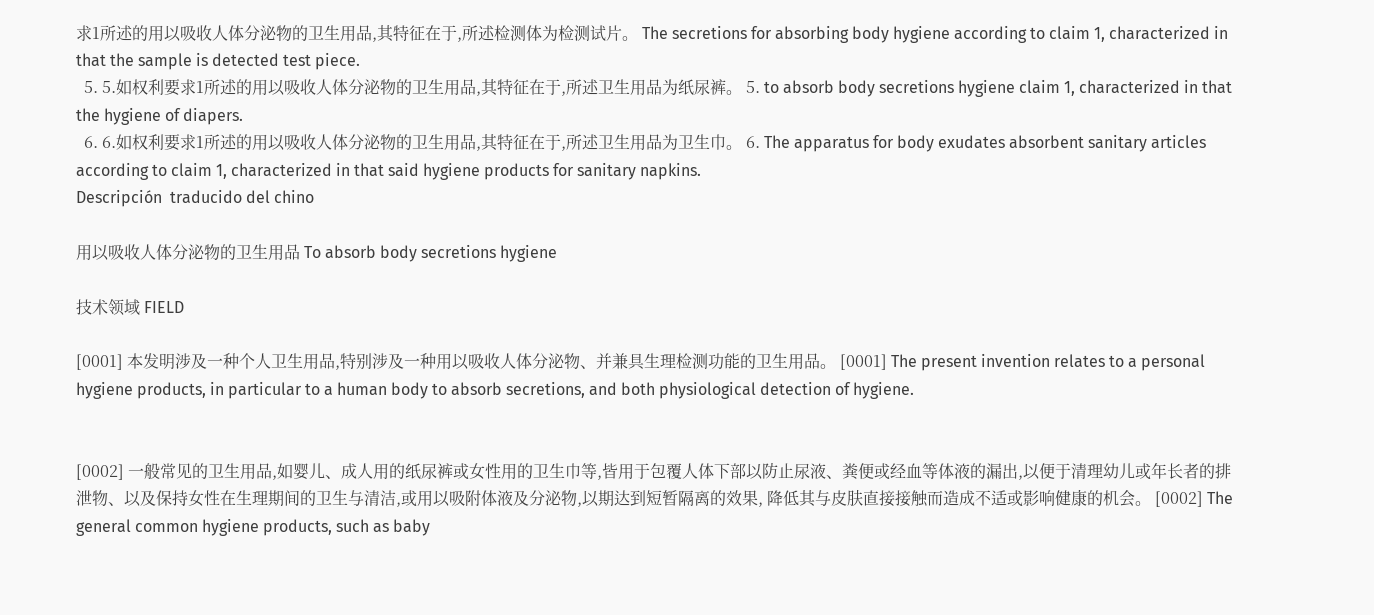求1所述的用以吸收人体分泌物的卫生用品,其特征在于,所述检测体为检测试片。 The secretions for absorbing body hygiene according to claim 1, characterized in that the sample is detected test piece.
  5. 5.如权利要求1所述的用以吸收人体分泌物的卫生用品,其特征在于,所述卫生用品为纸尿裤。 5. to absorb body secretions hygiene claim 1, characterized in that the hygiene of diapers.
  6. 6.如权利要求1所述的用以吸收人体分泌物的卫生用品,其特征在于,所述卫生用品为卫生巾。 6. The apparatus for body exudates absorbent sanitary articles according to claim 1, characterized in that said hygiene products for sanitary napkins.
Descripción  traducido del chino

用以吸收人体分泌物的卫生用品 To absorb body secretions hygiene

技术领域 FIELD

[0001] 本发明涉及一种个人卫生用品,特别涉及一种用以吸收人体分泌物、并兼具生理检测功能的卫生用品。 [0001] The present invention relates to a personal hygiene products, in particular to a human body to absorb secretions, and both physiological detection of hygiene.


[0002] 一般常见的卫生用品,如婴儿、成人用的纸尿裤或女性用的卫生巾等,皆用于包覆人体下部以防止尿液、粪便或经血等体液的漏出,以便于清理幼儿或年长者的排泄物、以及保持女性在生理期间的卫生与清洁,或用以吸附体液及分泌物,以期达到短暂隔离的效果, 降低其与皮肤直接接触而造成不适或影响健康的机会。 [0002] The general common hygiene products, such as baby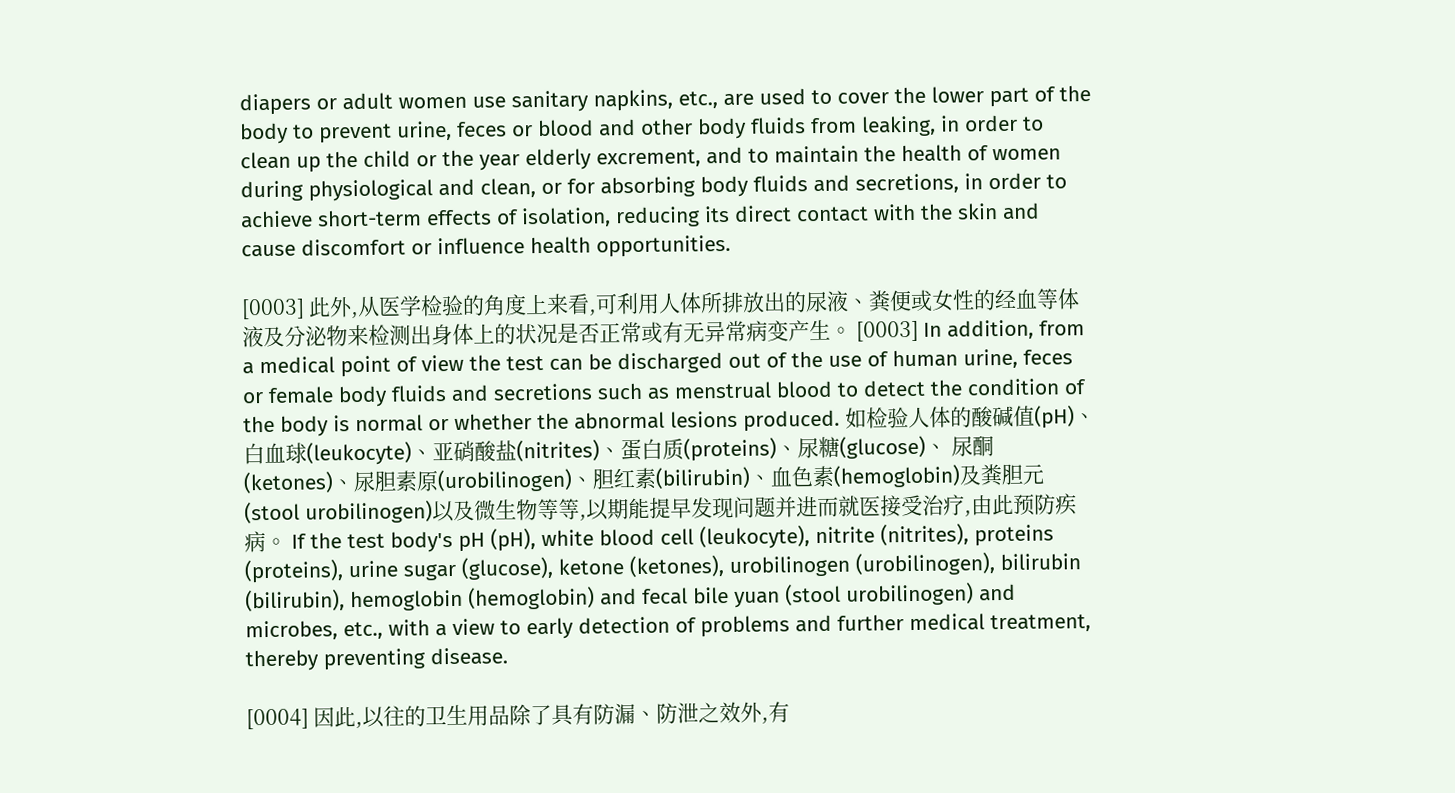diapers or adult women use sanitary napkins, etc., are used to cover the lower part of the body to prevent urine, feces or blood and other body fluids from leaking, in order to clean up the child or the year elderly excrement, and to maintain the health of women during physiological and clean, or for absorbing body fluids and secretions, in order to achieve short-term effects of isolation, reducing its direct contact with the skin and cause discomfort or influence health opportunities.

[0003] 此外,从医学检验的角度上来看,可利用人体所排放出的尿液、粪便或女性的经血等体液及分泌物来检测出身体上的状况是否正常或有无异常病变产生。 [0003] In addition, from a medical point of view the test can be discharged out of the use of human urine, feces or female body fluids and secretions such as menstrual blood to detect the condition of the body is normal or whether the abnormal lesions produced. 如检验人体的酸碱值(pH)、白血球(leukocyte)、亚硝酸盐(nitrites)、蛋白质(proteins)、尿糖(glucose)、 尿酮(ketones)、尿胆素原(urobilinogen)、胆红素(bilirubin)、血色素(hemoglobin)及粪胆元(stool urobilinogen)以及微生物等等,以期能提早发现问题并进而就医接受治疗,由此预防疾病。 If the test body's pH (pH), white blood cell (leukocyte), nitrite (nitrites), proteins (proteins), urine sugar (glucose), ketone (ketones), urobilinogen (urobilinogen), bilirubin (bilirubin), hemoglobin (hemoglobin) and fecal bile yuan (stool urobilinogen) and microbes, etc., with a view to early detection of problems and further medical treatment, thereby preventing disease.

[0004] 因此,以往的卫生用品除了具有防漏、防泄之效外,有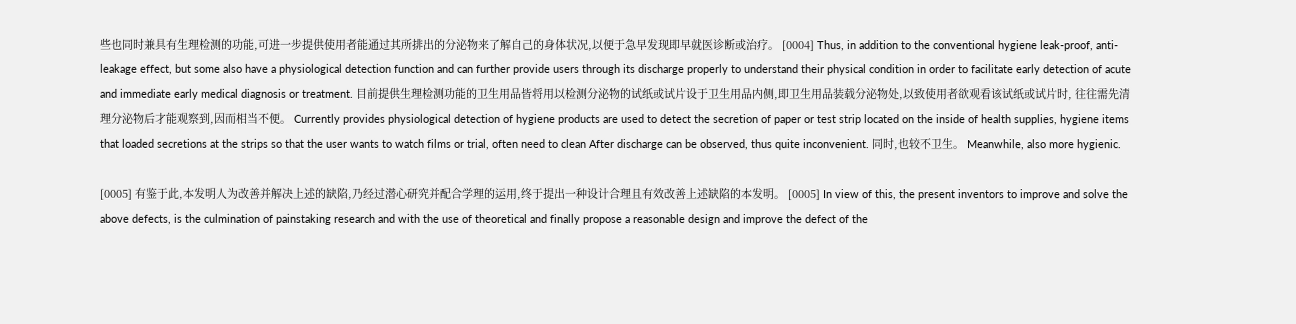些也同时兼具有生理检测的功能,可进一步提供使用者能通过其所排出的分泌物来了解自己的身体状况,以便于急早发现即早就医诊断或治疗。 [0004] Thus, in addition to the conventional hygiene leak-proof, anti-leakage effect, but some also have a physiological detection function and can further provide users through its discharge properly to understand their physical condition in order to facilitate early detection of acute and immediate early medical diagnosis or treatment. 目前提供生理检测功能的卫生用品皆将用以检测分泌物的试纸或试片设于卫生用品内侧,即卫生用品装载分泌物处,以致使用者欲观看该试纸或试片时, 往往需先清理分泌物后才能观察到,因而相当不便。 Currently provides physiological detection of hygiene products are used to detect the secretion of paper or test strip located on the inside of health supplies, hygiene items that loaded secretions at the strips so that the user wants to watch films or trial, often need to clean After discharge can be observed, thus quite inconvenient. 同时,也较不卫生。 Meanwhile, also more hygienic.

[0005] 有鉴于此,本发明人为改善并解决上述的缺陷,乃经过潜心研究并配合学理的运用,终于提出一种设计合理且有效改善上述缺陷的本发明。 [0005] In view of this, the present inventors to improve and solve the above defects, is the culmination of painstaking research and with the use of theoretical and finally propose a reasonable design and improve the defect of the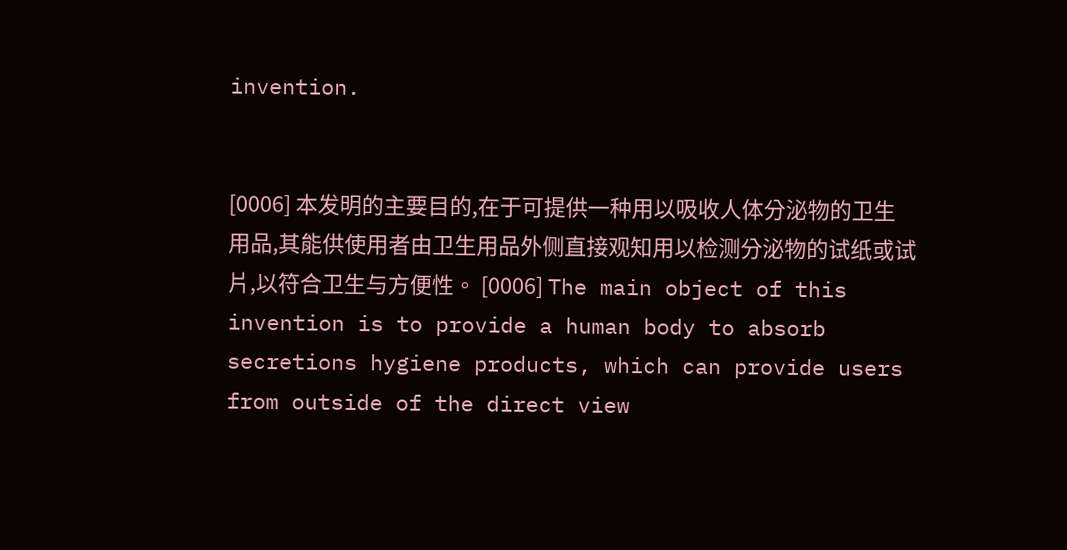invention.


[0006] 本发明的主要目的,在于可提供一种用以吸收人体分泌物的卫生用品,其能供使用者由卫生用品外侧直接观知用以检测分泌物的试纸或试片,以符合卫生与方便性。 [0006] The main object of this invention is to provide a human body to absorb secretions hygiene products, which can provide users from outside of the direct view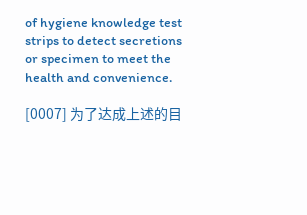of hygiene knowledge test strips to detect secretions or specimen to meet the health and convenience.

[0007] 为了达成上述的目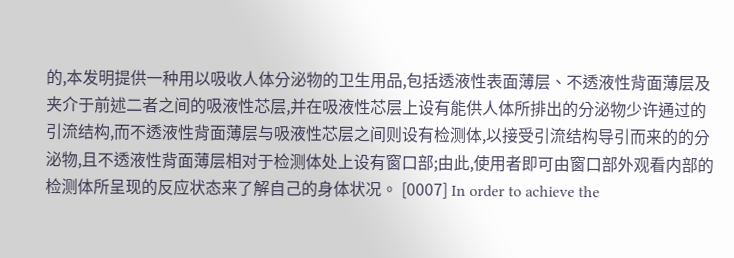的,本发明提供一种用以吸收人体分泌物的卫生用品,包括透液性表面薄层、不透液性背面薄层及夹介于前述二者之间的吸液性芯层,并在吸液性芯层上设有能供人体所排出的分泌物少许通过的引流结构,而不透液性背面薄层与吸液性芯层之间则设有检测体,以接受引流结构导引而来的的分泌物,且不透液性背面薄层相对于检测体处上设有窗口部;由此,使用者即可由窗口部外观看内部的检测体所呈现的反应状态来了解自己的身体状况。 [0007] In order to achieve the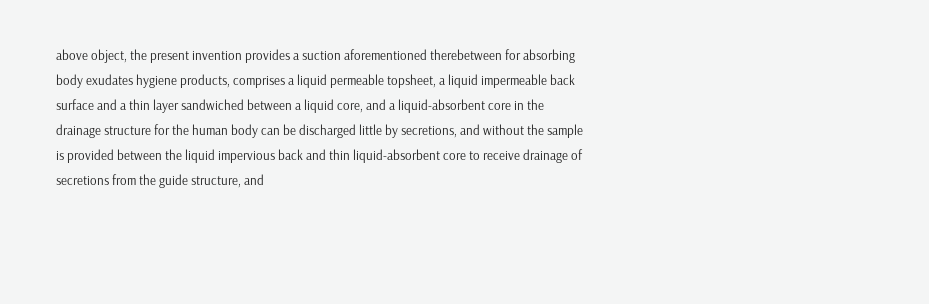above object, the present invention provides a suction aforementioned therebetween for absorbing body exudates hygiene products, comprises a liquid permeable topsheet, a liquid impermeable back surface and a thin layer sandwiched between a liquid core, and a liquid-absorbent core in the drainage structure for the human body can be discharged little by secretions, and without the sample is provided between the liquid impervious back and thin liquid-absorbent core to receive drainage of secretions from the guide structure, and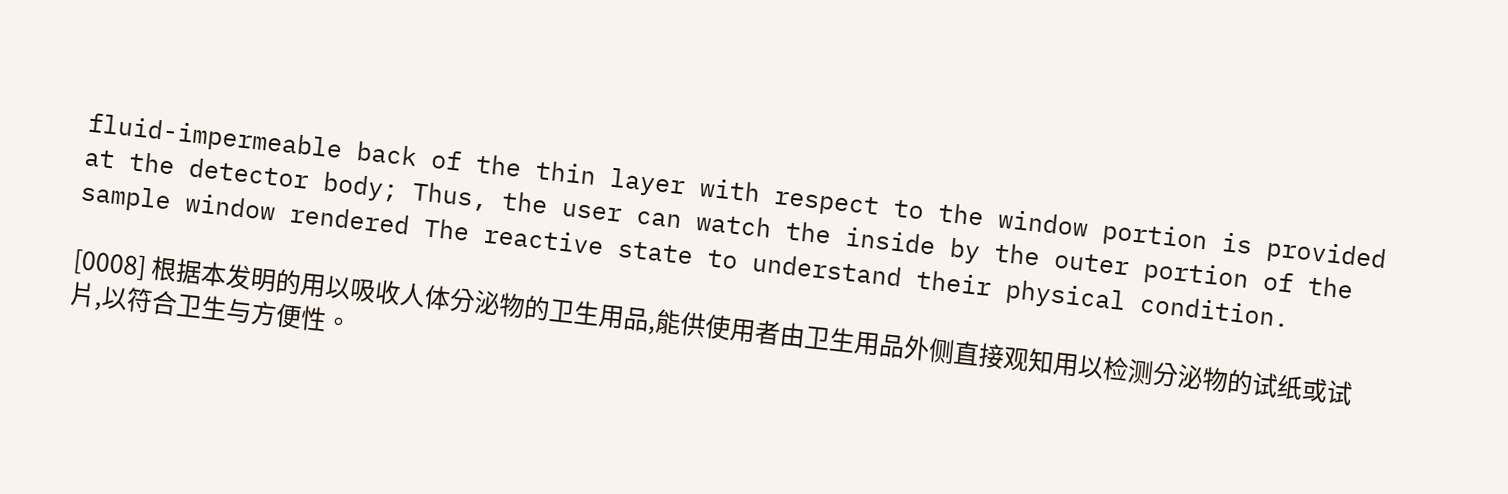fluid-impermeable back of the thin layer with respect to the window portion is provided at the detector body; Thus, the user can watch the inside by the outer portion of the sample window rendered The reactive state to understand their physical condition.

[0008] 根据本发明的用以吸收人体分泌物的卫生用品,能供使用者由卫生用品外侧直接观知用以检测分泌物的试纸或试片,以符合卫生与方便性。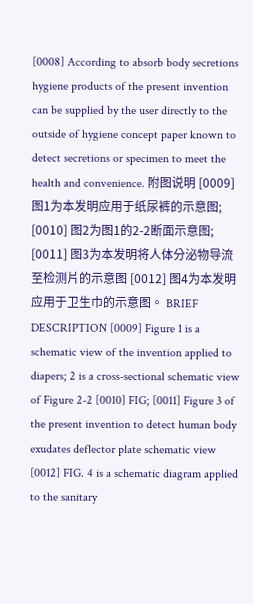[0008] According to absorb body secretions hygiene products of the present invention can be supplied by the user directly to the outside of hygiene concept paper known to detect secretions or specimen to meet the health and convenience. 附图说明 [0009] 图1为本发明应用于纸尿裤的示意图; [0010] 图2为图1的2-2断面示意图; [0011] 图3为本发明将人体分泌物导流至检测片的示意图 [0012] 图4为本发明应用于卫生巾的示意图。 BRIEF DESCRIPTION [0009] Figure 1 is a schematic view of the invention applied to diapers; 2 is a cross-sectional schematic view of Figure 2-2 [0010] FIG; [0011] Figure 3 of the present invention to detect human body exudates deflector plate schematic view [0012] FIG. 4 is a schematic diagram applied to the sanitary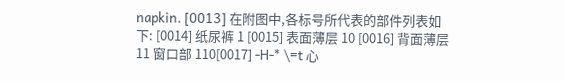napkin. [0013] 在附图中,各标号所代表的部件列表如下: [0014] 纸尿裤 1 [0015] 表面薄层 10 [0016] 背面薄层 11 窗口部 110[0017] -H-* \=t 心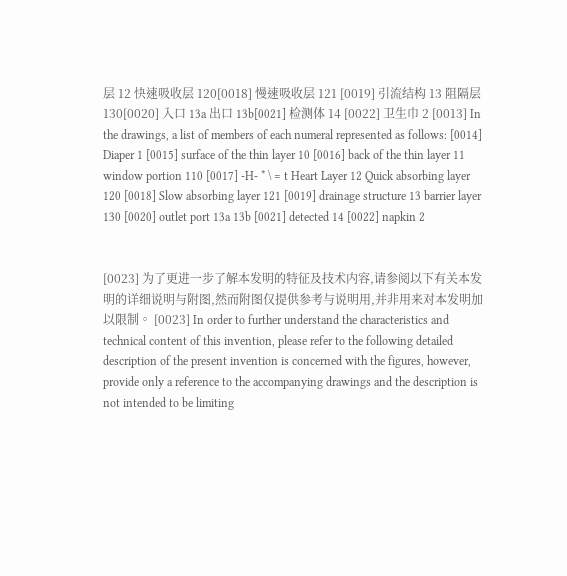层 12 快速吸收层 120[0018] 慢速吸收层 121 [0019] 引流结构 13 阻隔层 130[0020] 入口 13a 出口 13b[0021] 检测体 14 [0022] 卫生巾 2 [0013] In the drawings, a list of members of each numeral represented as follows: [0014] Diaper 1 [0015] surface of the thin layer 10 [0016] back of the thin layer 11 window portion 110 [0017] -H- * \ = t Heart Layer 12 Quick absorbing layer 120 [0018] Slow absorbing layer 121 [0019] drainage structure 13 barrier layer 130 [0020] outlet port 13a 13b [0021] detected 14 [0022] napkin 2


[0023] 为了更进一步了解本发明的特征及技术内容,请参阅以下有关本发明的详细说明与附图,然而附图仅提供参考与说明用,并非用来对本发明加以限制。 [0023] In order to further understand the characteristics and technical content of this invention, please refer to the following detailed description of the present invention is concerned with the figures, however, provide only a reference to the accompanying drawings and the description is not intended to be limiting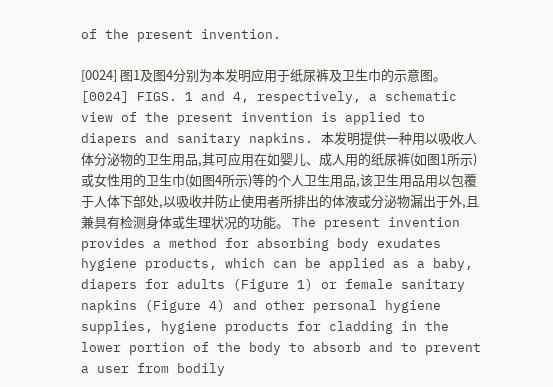of the present invention.

[0024] 图1及图4分别为本发明应用于纸尿裤及卫生巾的示意图。 [0024] FIGS. 1 and 4, respectively, a schematic view of the present invention is applied to diapers and sanitary napkins. 本发明提供一种用以吸收人体分泌物的卫生用品,其可应用在如婴儿、成人用的纸尿裤(如图1所示)或女性用的卫生巾(如图4所示)等的个人卫生用品,该卫生用品用以包覆于人体下部处,以吸收并防止使用者所排出的体液或分泌物漏出于外,且兼具有检测身体或生理状况的功能。 The present invention provides a method for absorbing body exudates hygiene products, which can be applied as a baby, diapers for adults (Figure 1) or female sanitary napkins (Figure 4) and other personal hygiene supplies, hygiene products for cladding in the lower portion of the body to absorb and to prevent a user from bodily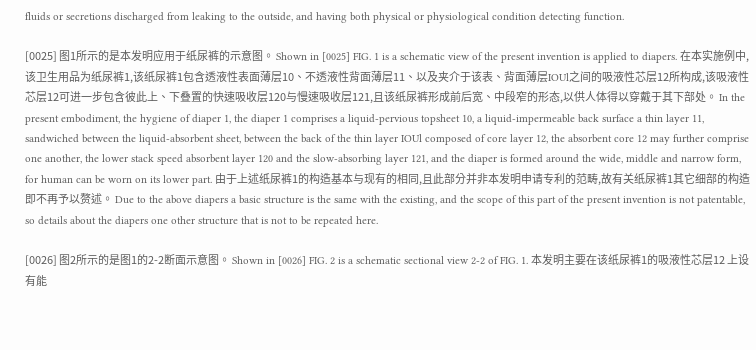fluids or secretions discharged from leaking to the outside, and having both physical or physiological condition detecting function.

[0025] 图1所示的是本发明应用于纸尿裤的示意图。 Shown in [0025] FIG. 1 is a schematic view of the present invention is applied to diapers. 在本实施例中,该卫生用品为纸尿裤1,该纸尿裤1包含透液性表面薄层10、不透液性背面薄层11、以及夹介于该表、背面薄层IOUl之间的吸液性芯层12所构成,该吸液性芯层12可进一步包含彼此上、下叠置的快速吸收层120与慢速吸收层121,且该纸尿裤形成前后宽、中段窄的形态,以供人体得以穿戴于其下部处。 In the present embodiment, the hygiene of diaper 1, the diaper 1 comprises a liquid-pervious topsheet 10, a liquid-impermeable back surface a thin layer 11, sandwiched between the liquid-absorbent sheet, between the back of the thin layer IOUl composed of core layer 12, the absorbent core 12 may further comprise one another, the lower stack speed absorbent layer 120 and the slow-absorbing layer 121, and the diaper is formed around the wide, middle and narrow form, for human can be worn on its lower part. 由于上述纸尿裤1的构造基本与现有的相同,且此部分并非本发明申请专利的范畴,故有关纸尿裤1其它细部的构造即不再予以赘述。 Due to the above diapers a basic structure is the same with the existing, and the scope of this part of the present invention is not patentable, so details about the diapers one other structure that is not to be repeated here.

[0026] 图2所示的是图1的2-2断面示意图。 Shown in [0026] FIG. 2 is a schematic sectional view 2-2 of FIG. 1. 本发明主要在该纸尿裤1的吸液性芯层12 上设有能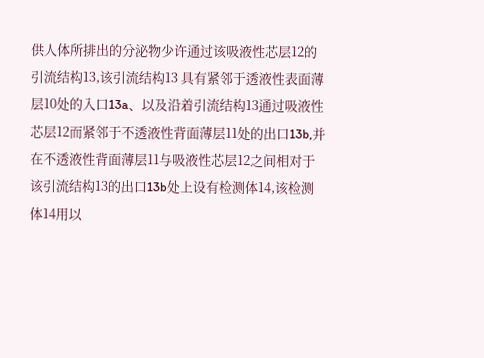供人体所排出的分泌物少许通过该吸液性芯层12的引流结构13,该引流结构13 具有紧邻于透液性表面薄层10处的入口13a、以及沿着引流结构13通过吸液性芯层12而紧邻于不透液性背面薄层11处的出口13b,并在不透液性背面薄层11与吸液性芯层12之间相对于该引流结构13的出口13b处上设有检测体14,该检测体14用以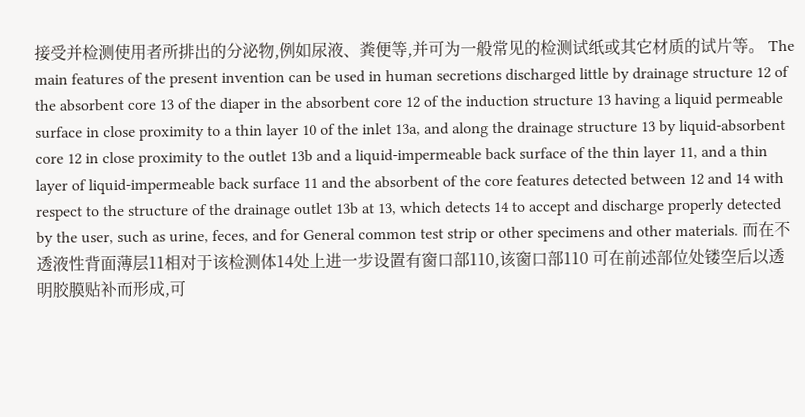接受并检测使用者所排出的分泌物,例如尿液、粪便等,并可为一般常见的检测试纸或其它材质的试片等。 The main features of the present invention can be used in human secretions discharged little by drainage structure 12 of the absorbent core 13 of the diaper in the absorbent core 12 of the induction structure 13 having a liquid permeable surface in close proximity to a thin layer 10 of the inlet 13a, and along the drainage structure 13 by liquid-absorbent core 12 in close proximity to the outlet 13b and a liquid-impermeable back surface of the thin layer 11, and a thin layer of liquid-impermeable back surface 11 and the absorbent of the core features detected between 12 and 14 with respect to the structure of the drainage outlet 13b at 13, which detects 14 to accept and discharge properly detected by the user, such as urine, feces, and for General common test strip or other specimens and other materials. 而在不透液性背面薄层11相对于该检测体14处上进一步设置有窗口部110,该窗口部110 可在前述部位处镂空后以透明胶膜贴补而形成,可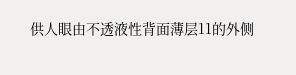供人眼由不透液性背面薄层11的外侧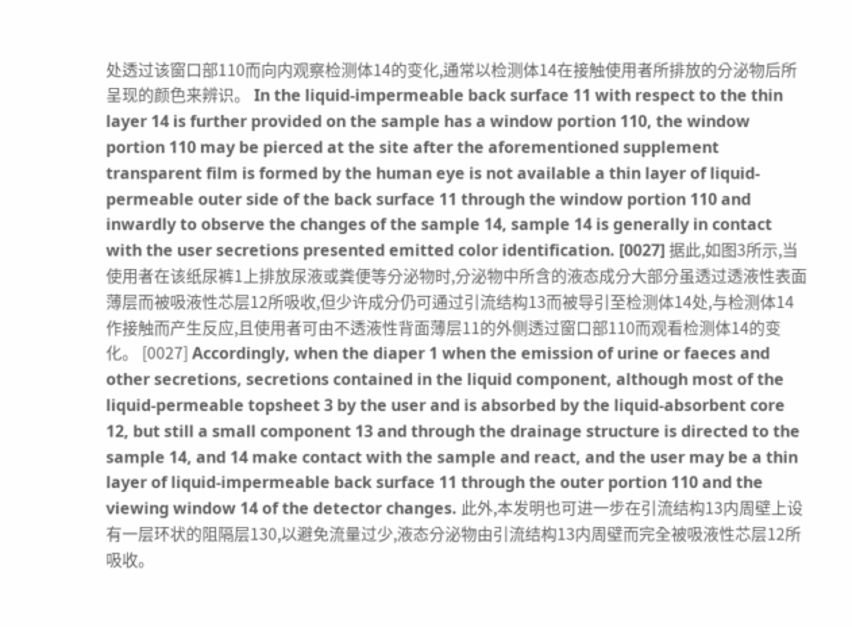处透过该窗口部110而向内观察检测体14的变化,通常以检测体14在接触使用者所排放的分泌物后所呈现的颜色来辨识。 In the liquid-impermeable back surface 11 with respect to the thin layer 14 is further provided on the sample has a window portion 110, the window portion 110 may be pierced at the site after the aforementioned supplement transparent film is formed by the human eye is not available a thin layer of liquid-permeable outer side of the back surface 11 through the window portion 110 and inwardly to observe the changes of the sample 14, sample 14 is generally in contact with the user secretions presented emitted color identification. [0027] 据此,如图3所示,当使用者在该纸尿裤1上排放尿液或粪便等分泌物时,分泌物中所含的液态成分大部分虽透过透液性表面薄层而被吸液性芯层12所吸收,但少许成分仍可通过引流结构13而被导引至检测体14处,与检测体14作接触而产生反应,且使用者可由不透液性背面薄层11的外侧透过窗口部110而观看检测体14的变化。 [0027] Accordingly, when the diaper 1 when the emission of urine or faeces and other secretions, secretions contained in the liquid component, although most of the liquid-permeable topsheet 3 by the user and is absorbed by the liquid-absorbent core 12, but still a small component 13 and through the drainage structure is directed to the sample 14, and 14 make contact with the sample and react, and the user may be a thin layer of liquid-impermeable back surface 11 through the outer portion 110 and the viewing window 14 of the detector changes. 此外,本发明也可进一步在引流结构13内周壁上设有一层环状的阻隔层130,以避免流量过少,液态分泌物由引流结构13内周壁而完全被吸液性芯层12所吸收。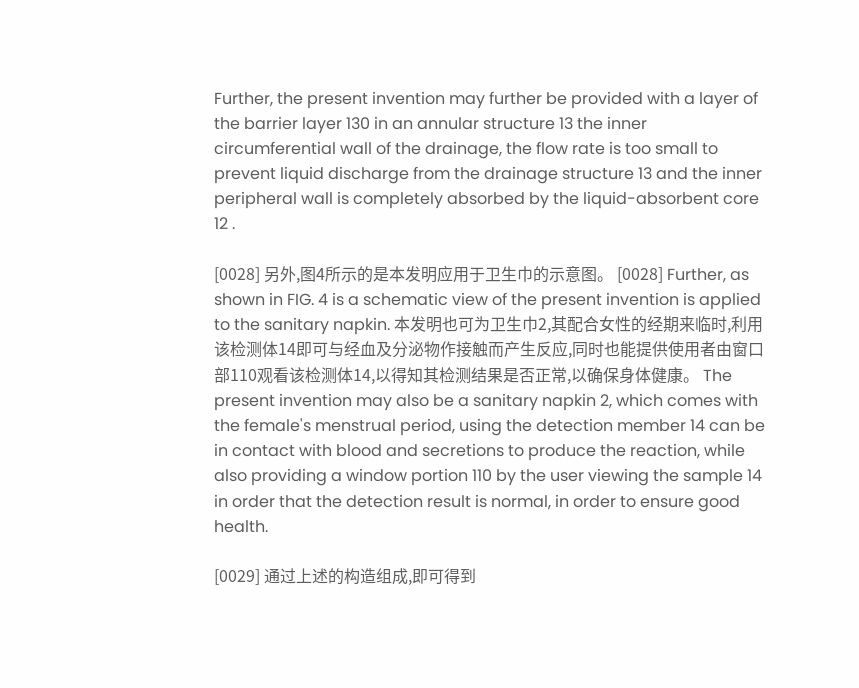Further, the present invention may further be provided with a layer of the barrier layer 130 in an annular structure 13 the inner circumferential wall of the drainage, the flow rate is too small to prevent liquid discharge from the drainage structure 13 and the inner peripheral wall is completely absorbed by the liquid-absorbent core 12 .

[0028] 另外,图4所示的是本发明应用于卫生巾的示意图。 [0028] Further, as shown in FIG. 4 is a schematic view of the present invention is applied to the sanitary napkin. 本发明也可为卫生巾2,其配合女性的经期来临时,利用该检测体14即可与经血及分泌物作接触而产生反应,同时也能提供使用者由窗口部110观看该检测体14,以得知其检测结果是否正常,以确保身体健康。 The present invention may also be a sanitary napkin 2, which comes with the female's menstrual period, using the detection member 14 can be in contact with blood and secretions to produce the reaction, while also providing a window portion 110 by the user viewing the sample 14 in order that the detection result is normal, in order to ensure good health.

[0029] 通过上述的构造组成,即可得到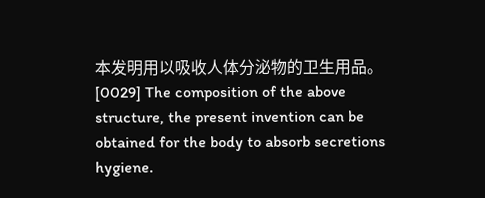本发明用以吸收人体分泌物的卫生用品。 [0029] The composition of the above structure, the present invention can be obtained for the body to absorb secretions hygiene.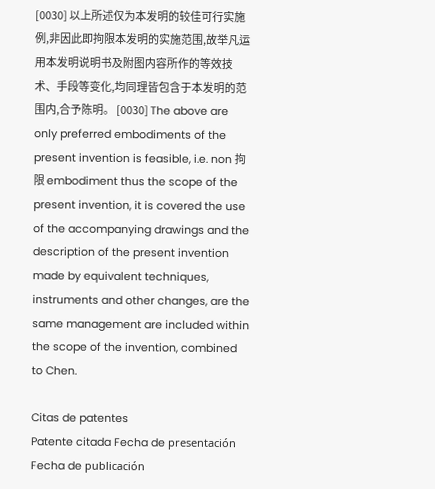[0030] 以上所述仅为本发明的较佳可行实施例,非因此即拘限本发明的实施范围,故举凡运用本发明说明书及附图内容所作的等效技术、手段等变化,均同理皆包含于本发明的范围内,合予陈明。 [0030] The above are only preferred embodiments of the present invention is feasible, i.e. non 拘限 embodiment thus the scope of the present invention, it is covered the use of the accompanying drawings and the description of the present invention made by equivalent techniques, instruments and other changes, are the same management are included within the scope of the invention, combined to Chen.

Citas de patentes
Patente citada Fecha de presentación Fecha de publicación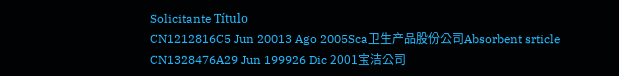Solicitante Título
CN1212816C5 Jun 20013 Ago 2005Sca卫生产品股份公司Absorbent srticle
CN1328476A29 Jun 199926 Dic 2001宝洁公司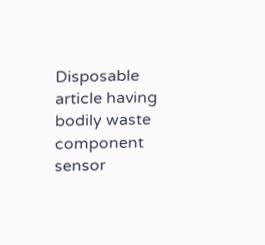Disposable article having bodily waste component sensor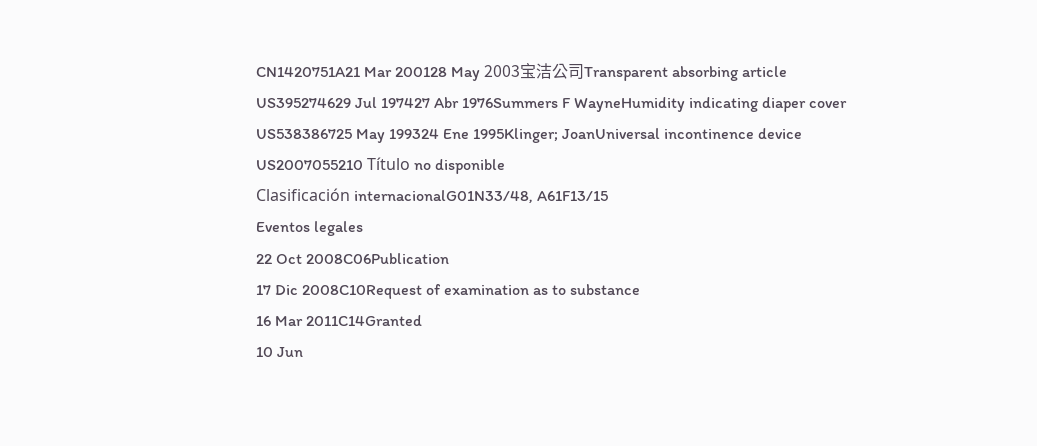CN1420751A21 Mar 200128 May 2003宝洁公司Transparent absorbing article
US395274629 Jul 197427 Abr 1976Summers F WayneHumidity indicating diaper cover
US538386725 May 199324 Ene 1995Klinger; JoanUniversal incontinence device
US2007055210 Título no disponible
Clasificación internacionalG01N33/48, A61F13/15
Eventos legales
22 Oct 2008C06Publication
17 Dic 2008C10Request of examination as to substance
16 Mar 2011C14Granted
10 Jun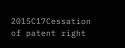2015C17Cessation of patent right